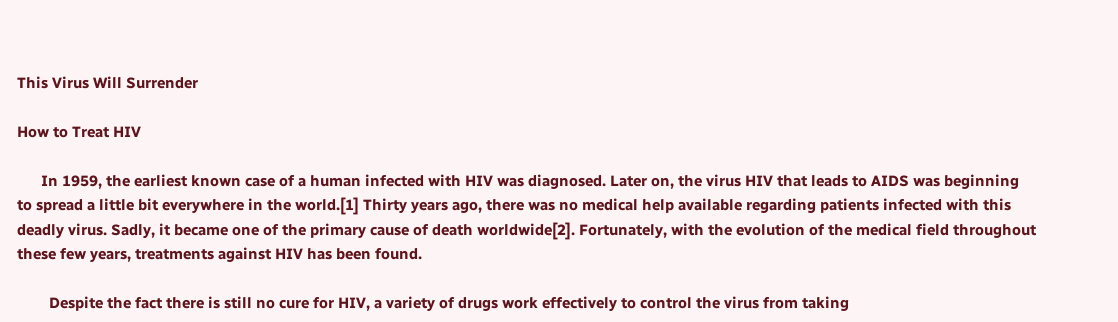This Virus Will Surrender

How to Treat HIV

      In 1959, the earliest known case of a human infected with HIV was diagnosed. Later on, the virus HIV that leads to AIDS was beginning to spread a little bit everywhere in the world.[1] Thirty years ago, there was no medical help available regarding patients infected with this deadly virus. Sadly, it became one of the primary cause of death worldwide[2]. Fortunately, with the evolution of the medical field throughout these few years, treatments against HIV has been found.

        Despite the fact there is still no cure for HIV, a variety of drugs work effectively to control the virus from taking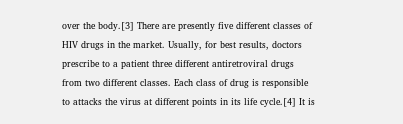over the body.[3] There are presently five different classes of HIV drugs in the market. Usually, for best results, doctors prescribe to a patient three different antiretroviral drugs from two different classes. Each class of drug is responsible to attacks the virus at different points in its life cycle.[4] It is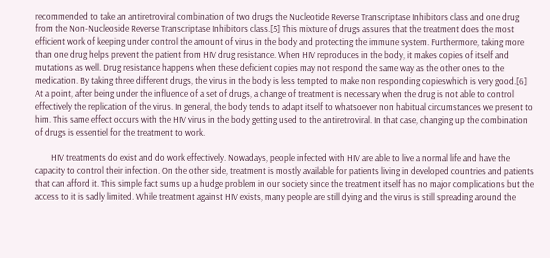recommended to take an antiretroviral combination of two drugs the Nucleotide Reverse Transcriptase Inhibitors class and one drug from the Non-Nucleoside Reverse Transcriptase Inhibitors class.[5] This mixture of drugs assures that the treatment does the most efficient work of keeping under control the amount of virus in the body and protecting the immune system. Furthermore, taking more than one drug helps prevent the patient from HIV drug resistance. When HIV reproduces in the body, it makes copies of itself and mutations as well. Drug resistance happens when these deficient copies may not respond the same way as the other ones to the medication. By taking three different drugs, the virus in the body is less tempted to make non responding copieswhich is very good.[6] At a point, after being under the influence of a set of drugs, a change of treatment is necessary when the drug is not able to control effectively the replication of the virus. In general, the body tends to adapt itself to whatsoever non habitual circumstances we present to him. This same effect occurs with the HIV virus in the body getting used to the antiretroviral. In that case, changing up the combination of drugs is essentiel for the treatment to work.

        HIV treatments do exist and do work effectively. Nowadays, people infected with HIV are able to live a normal life and have the capacity to control their infection. On the other side, treatment is mostly available for patients living in developed countries and patients that can afford it. This simple fact sums up a hudge problem in our society since the treatment itself has no major complications but the access to it is sadly limited. While treatment against HIV exists, many people are still dying and the virus is still spreading around the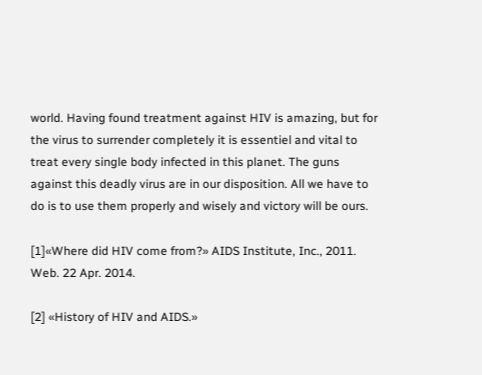world. Having found treatment against HIV is amazing, but for the virus to surrender completely it is essentiel and vital to treat every single body infected in this planet. The guns against this deadly virus are in our disposition. All we have to do is to use them properly and wisely and victory will be ours.

[1]«Where did HIV come from?» AIDS Institute, Inc., 2011. Web. 22 Apr. 2014.

[2] «History of HIV and AIDS.»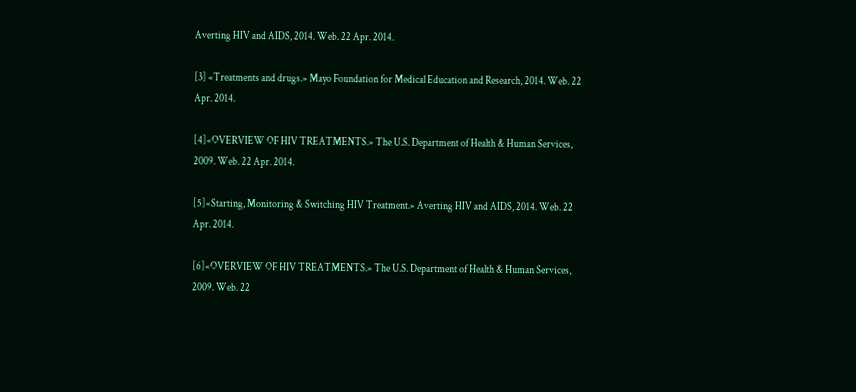Averting HIV and AIDS, 2014. Web. 22 Apr. 2014.

[3] «Treatments and drugs.» Mayo Foundation for Medical Education and Research, 2014. Web. 22 Apr. 2014.

[4]«OVERVIEW OF HIV TREATMENTS.» The U.S. Department of Health & Human Services, 2009. Web. 22 Apr. 2014.

[5]«Starting, Monitoring & Switching HIV Treatment.» Averting HIV and AIDS, 2014. Web. 22 Apr. 2014.

[6]«OVERVIEW OF HIV TREATMENTS.» The U.S. Department of Health & Human Services, 2009. Web. 22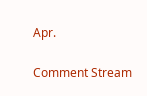Apr.

Comment Stream